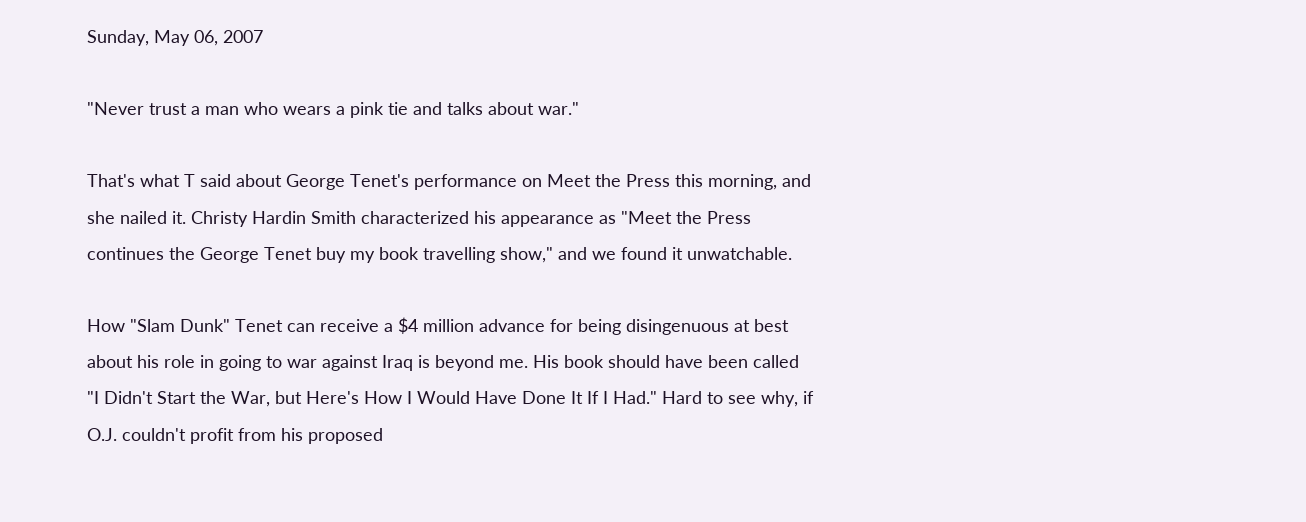Sunday, May 06, 2007

"Never trust a man who wears a pink tie and talks about war."

That's what T said about George Tenet's performance on Meet the Press this morning, and she nailed it. Christy Hardin Smith characterized his appearance as "Meet the Press continues the George Tenet buy my book travelling show," and we found it unwatchable.

How "Slam Dunk" Tenet can receive a $4 million advance for being disingenuous at best about his role in going to war against Iraq is beyond me. His book should have been called "I Didn't Start the War, but Here's How I Would Have Done It If I Had." Hard to see why, if O.J. couldn't profit from his proposed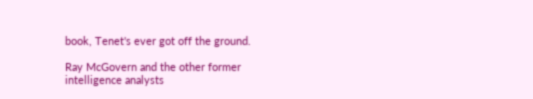book, Tenet's ever got off the ground.

Ray McGovern and the other former intelligence analysts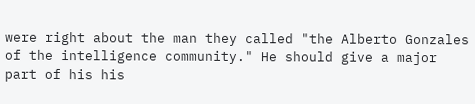were right about the man they called "the Alberto Gonzales of the intelligence community." He should give a major part of his his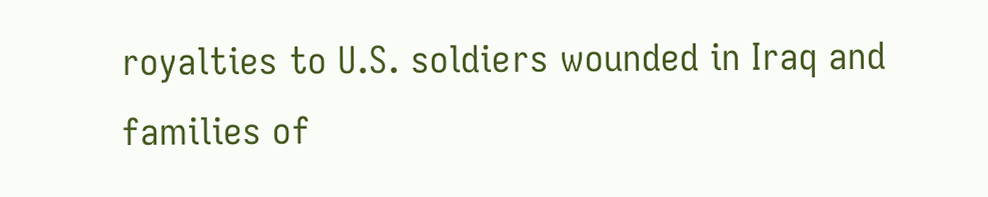royalties to U.S. soldiers wounded in Iraq and families of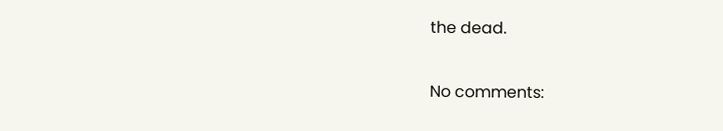the dead.

No comments: